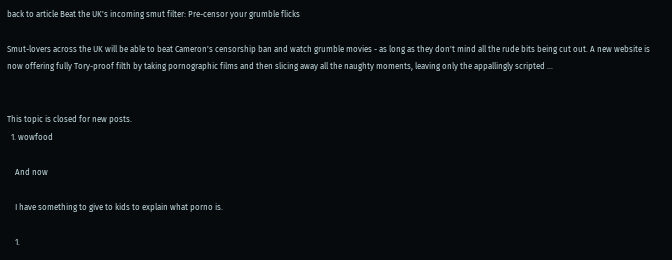back to article Beat the UK's incoming smut filter: Pre-censor your grumble flicks

Smut-lovers across the UK will be able to beat Cameron's censorship ban and watch grumble movies - as long as they don't mind all the rude bits being cut out. A new website is now offering fully Tory-proof filth by taking pornographic films and then slicing away all the naughty moments, leaving only the appallingly scripted …


This topic is closed for new posts.
  1. wowfood

    And now

    I have something to give to kids to explain what porno is.

    1.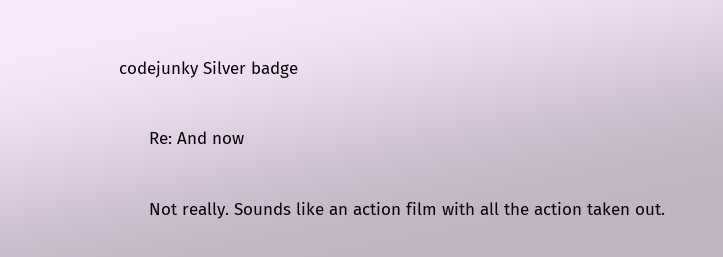codejunky Silver badge

      Re: And now

      Not really. Sounds like an action film with all the action taken out.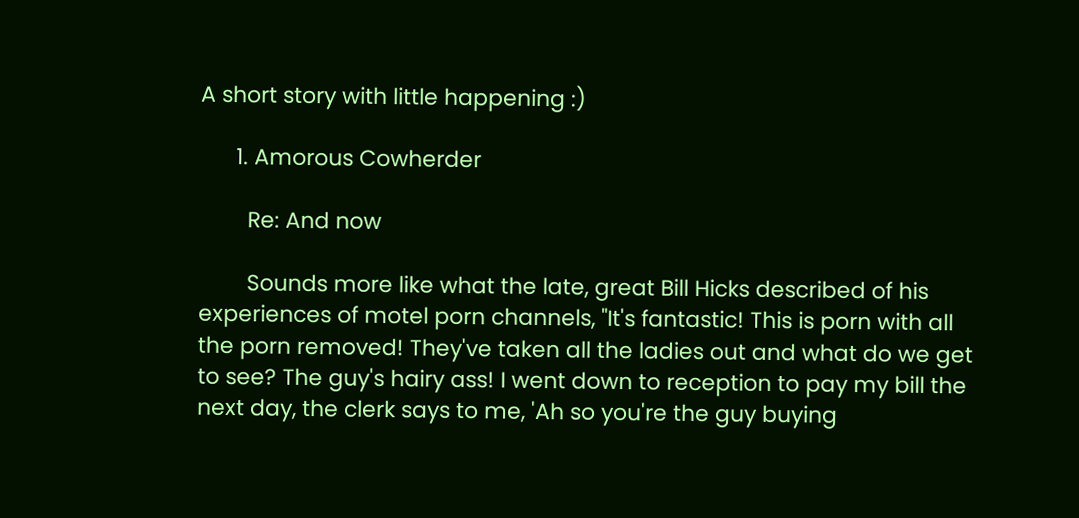A short story with little happening :)

      1. Amorous Cowherder

        Re: And now

        Sounds more like what the late, great Bill Hicks described of his experiences of motel porn channels, "It's fantastic! This is porn with all the porn removed! They've taken all the ladies out and what do we get to see? The guy's hairy ass! I went down to reception to pay my bill the next day, the clerk says to me, 'Ah so you're the guy buying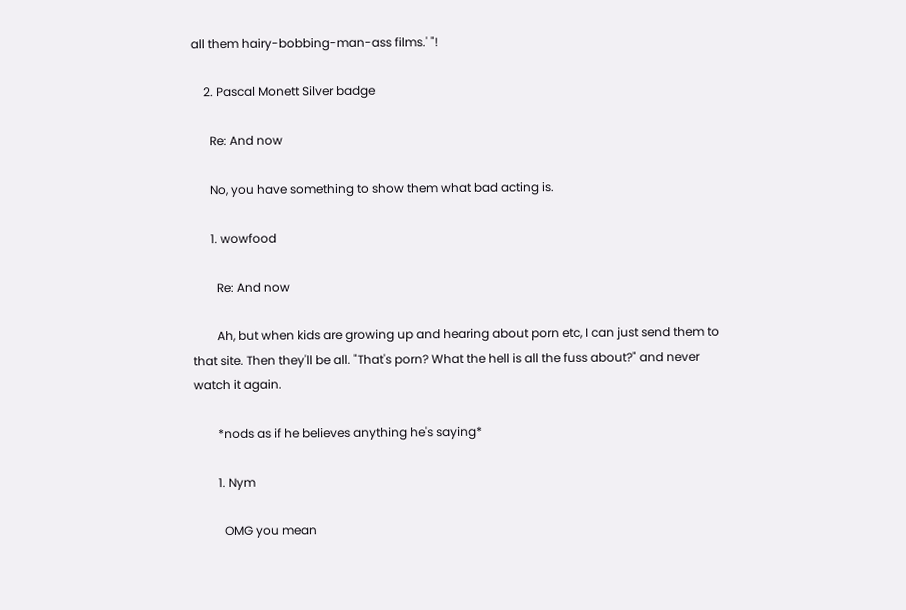all them hairy-bobbing-man-ass films.' "!

    2. Pascal Monett Silver badge

      Re: And now

      No, you have something to show them what bad acting is.

      1. wowfood

        Re: And now

        Ah, but when kids are growing up and hearing about porn etc, I can just send them to that site. Then they'll be all. "That's porn? What the hell is all the fuss about?" and never watch it again.

        *nods as if he believes anything he's saying*

        1. Nym

          OMG you mean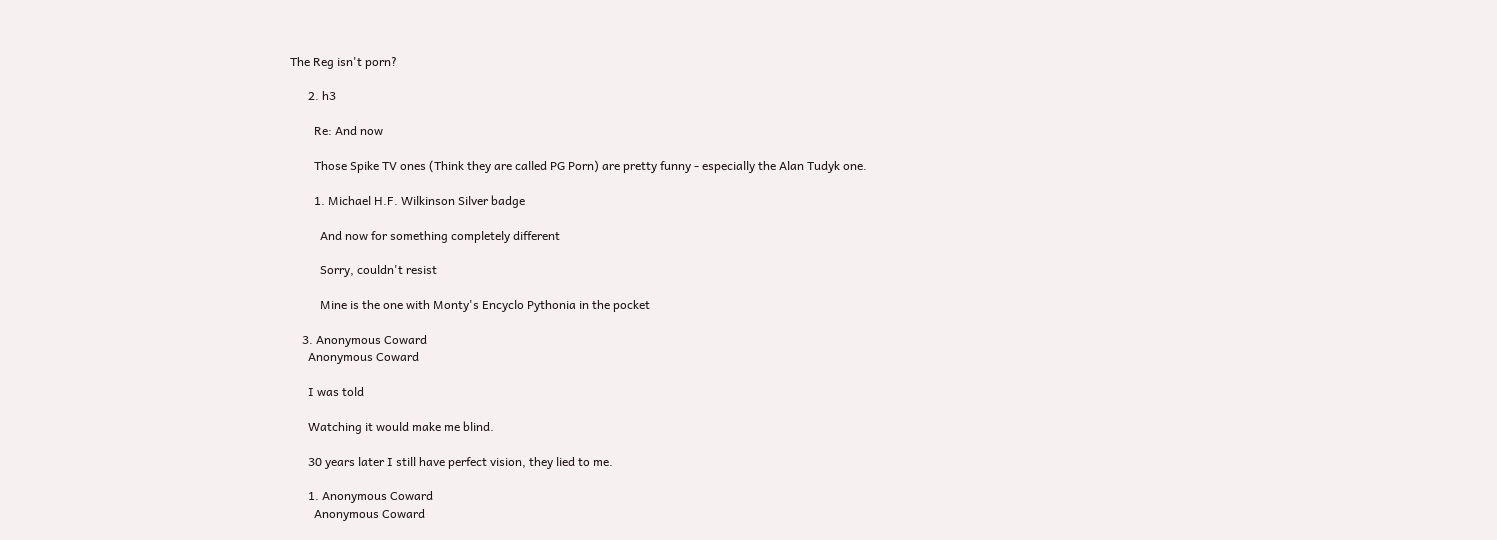The Reg isn't porn?

      2. h3

        Re: And now

        Those Spike TV ones (Think they are called PG Porn) are pretty funny - especially the Alan Tudyk one.

        1. Michael H.F. Wilkinson Silver badge

          And now for something completely different

          Sorry, couldn't resist

          Mine is the one with Monty's Encyclo Pythonia in the pocket

    3. Anonymous Coward
      Anonymous Coward

      I was told

      Watching it would make me blind.

      30 years later I still have perfect vision, they lied to me.

      1. Anonymous Coward
        Anonymous Coward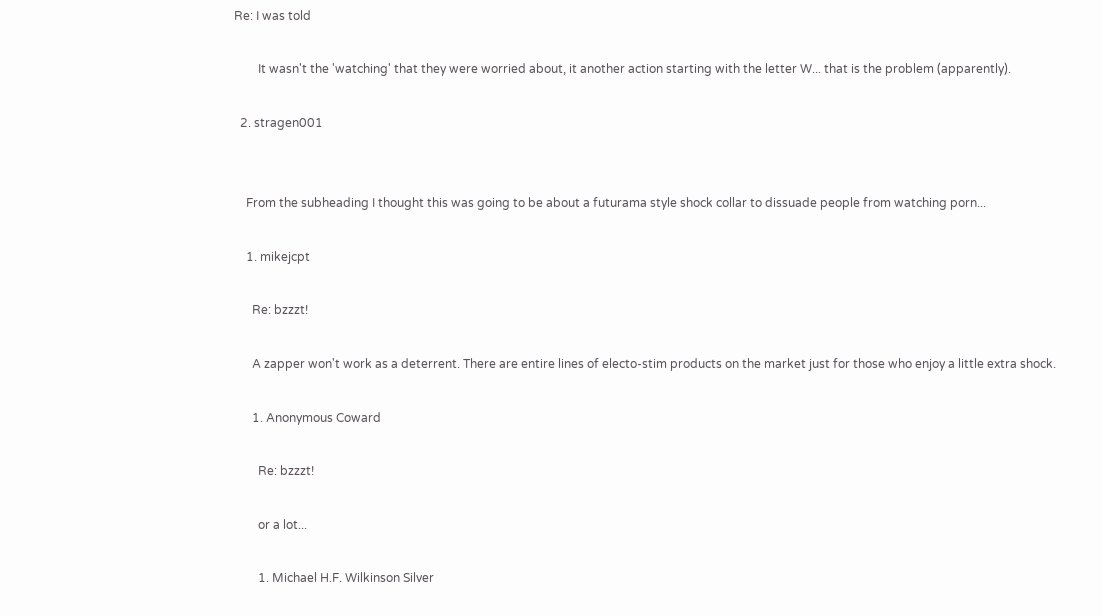Re: I was told

        It wasn't the 'watching' that they were worried about, it another action starting with the letter W... that is the problem (apparently).

  2. stragen001


    From the subheading I thought this was going to be about a futurama style shock collar to dissuade people from watching porn...

    1. mikejcpt

      Re: bzzzt!

      A zapper won't work as a deterrent. There are entire lines of electo-stim products on the market just for those who enjoy a little extra shock.

      1. Anonymous Coward

        Re: bzzzt!

        or a lot...

        1. Michael H.F. Wilkinson Silver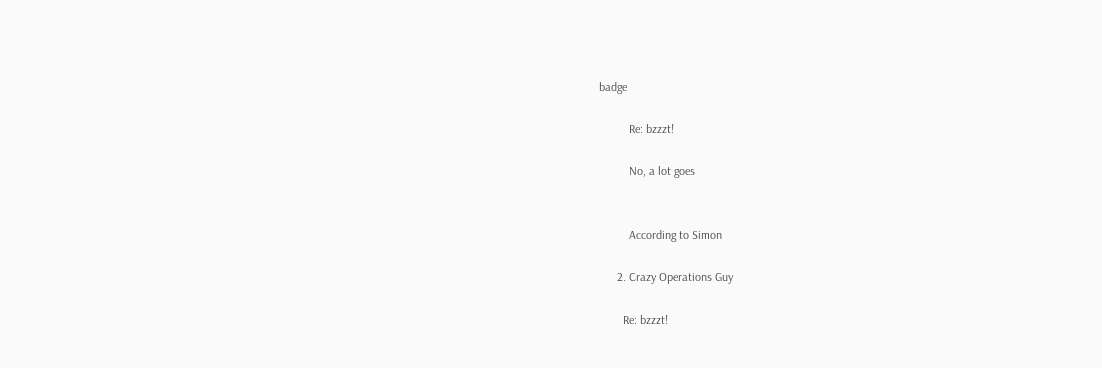badge

          Re: bzzzt!

          No, a lot goes


          According to Simon

      2. Crazy Operations Guy

        Re: bzzzt!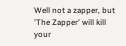Well not a zapper, but 'The Zapper' will kill your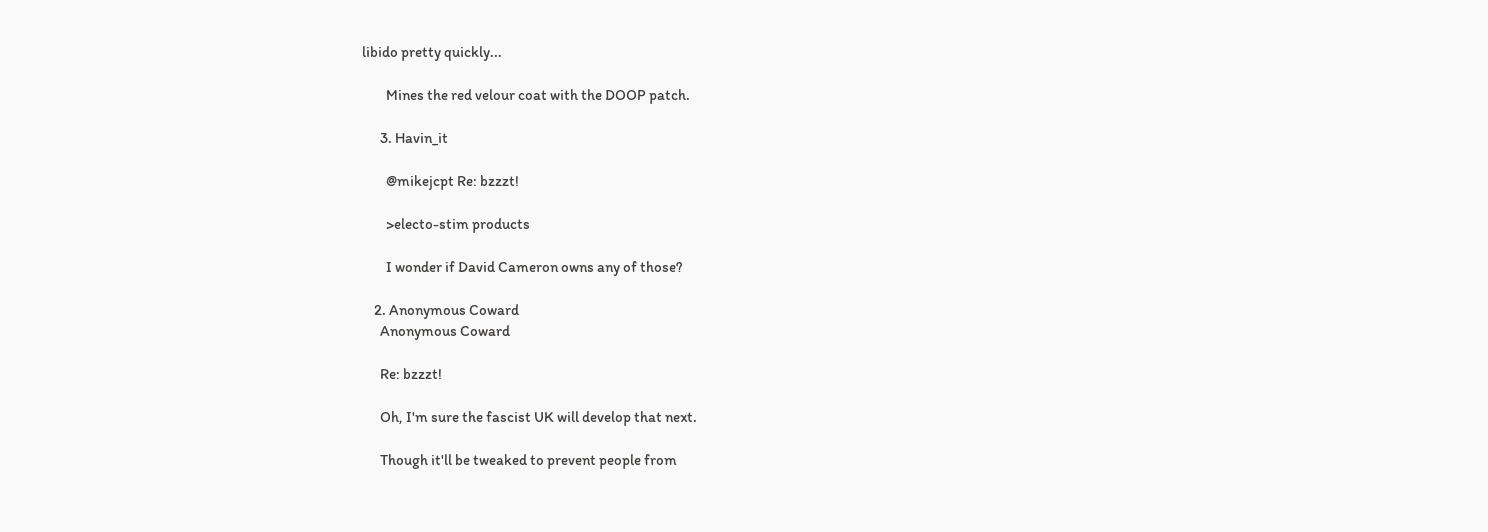libido pretty quickly...

        Mines the red velour coat with the DOOP patch.

      3. Havin_it

        @mikejcpt Re: bzzzt!

        >electo-stim products

        I wonder if David Cameron owns any of those?

    2. Anonymous Coward
      Anonymous Coward

      Re: bzzzt!

      Oh, I'm sure the fascist UK will develop that next.

      Though it'll be tweaked to prevent people from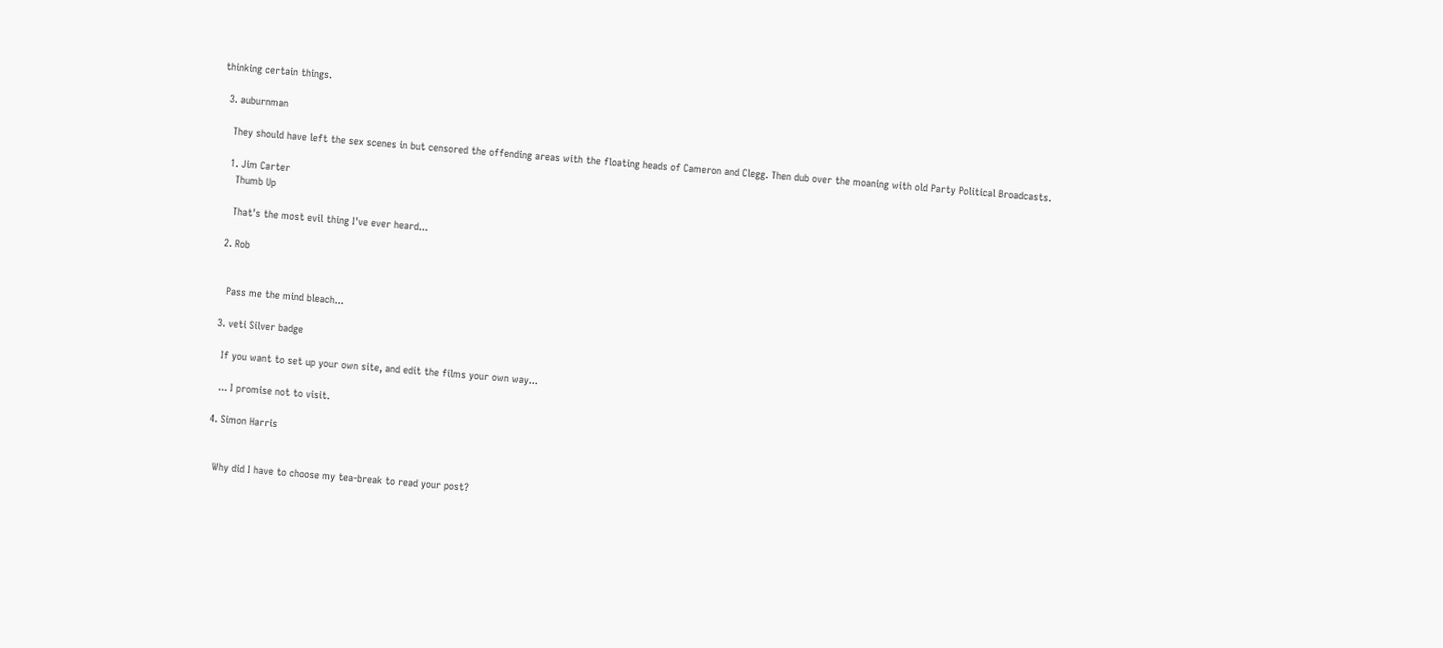thinking certain things.

  3. auburnman

    They should have left the sex scenes in but censored the offending areas with the floating heads of Cameron and Clegg. Then dub over the moaning with old Party Political Broadcasts.

    1. Jim Carter
      Thumb Up

      That's the most evil thing I've ever heard...

    2. Rob


      Pass me the mind bleach...

    3. veti Silver badge

      If you want to set up your own site, and edit the films your own way...

      ... I promise not to visit.

    4. Simon Harris


      Why did I have to choose my tea-break to read your post?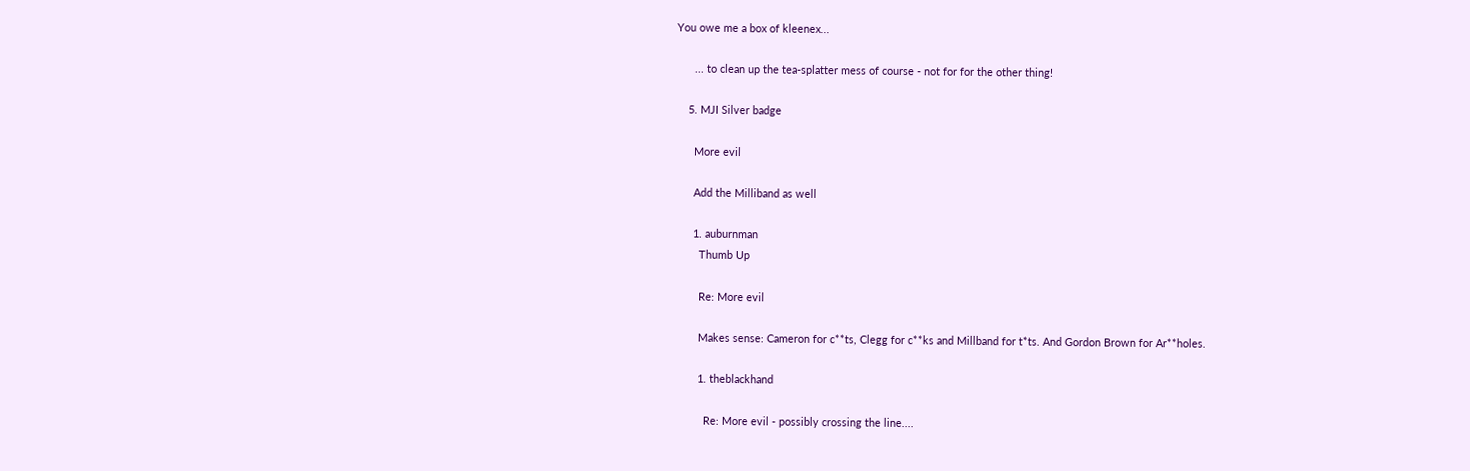You owe me a box of kleenex...

      ... to clean up the tea-splatter mess of course - not for for the other thing!

    5. MJI Silver badge

      More evil

      Add the Milliband as well

      1. auburnman
        Thumb Up

        Re: More evil

        Makes sense: Cameron for c**ts, Clegg for c**ks and Millband for t*ts. And Gordon Brown for Ar**holes.

        1. theblackhand

          Re: More evil - possibly crossing the line....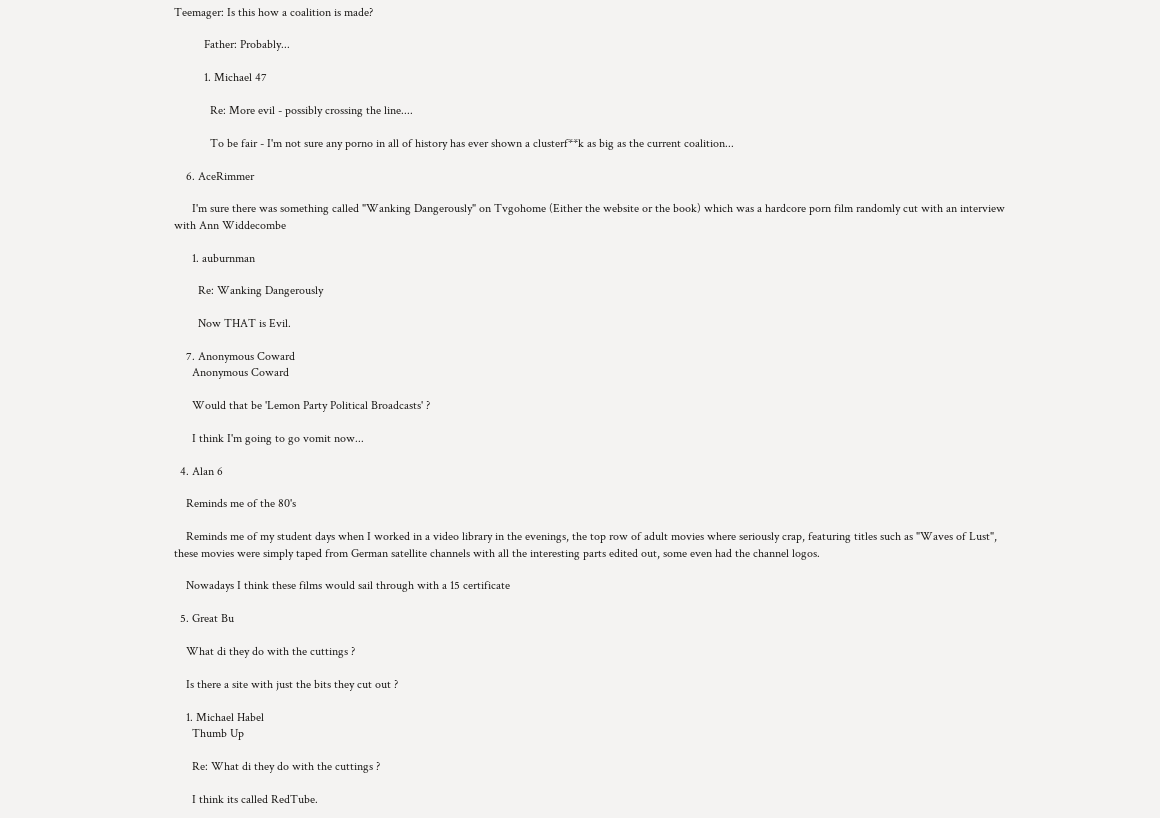Teemager: Is this how a coalition is made?

          Father: Probably...

          1. Michael 47

            Re: More evil - possibly crossing the line....

            To be fair - I'm not sure any porno in all of history has ever shown a clusterf**k as big as the current coalition...

    6. AceRimmer

      I'm sure there was something called "Wanking Dangerously" on Tvgohome (Either the website or the book) which was a hardcore porn film randomly cut with an interview with Ann Widdecombe

      1. auburnman

        Re: Wanking Dangerously

        Now THAT is Evil.

    7. Anonymous Coward
      Anonymous Coward

      Would that be 'Lemon Party Political Broadcasts' ?

      I think I'm going to go vomit now...

  4. Alan 6

    Reminds me of the 80's

    Reminds me of my student days when I worked in a video library in the evenings, the top row of adult movies where seriously crap, featuring titles such as "Waves of Lust", these movies were simply taped from German satellite channels with all the interesting parts edited out, some even had the channel logos.

    Nowadays I think these films would sail through with a 15 certificate

  5. Great Bu

    What di they do with the cuttings ?

    Is there a site with just the bits they cut out ?

    1. Michael Habel
      Thumb Up

      Re: What di they do with the cuttings ?

      I think its called RedTube.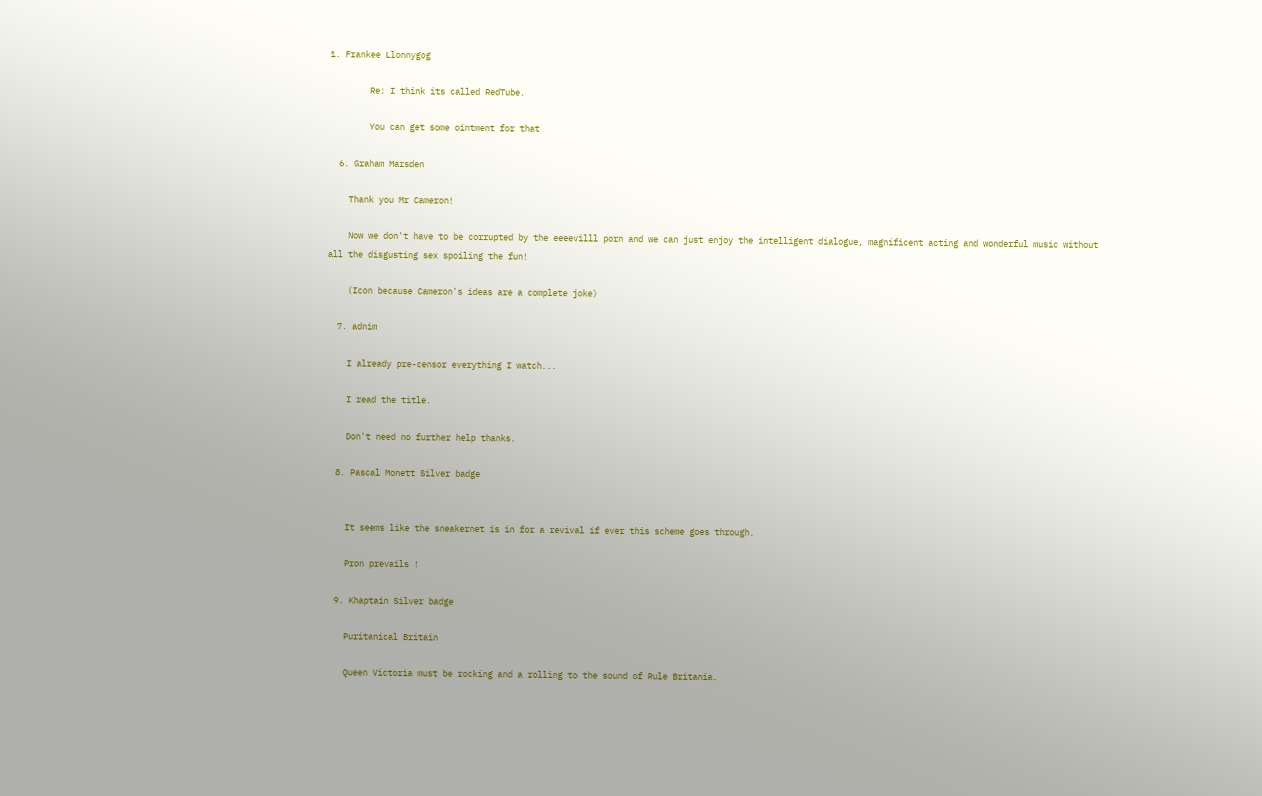1. Frankee Llonnygog

        Re: I think its called RedTube.

        You can get some ointment for that

  6. Graham Marsden

    Thank you Mr Cameron!

    Now we don't have to be corrupted by the eeeevilll porn and we can just enjoy the intelligent dialogue, magnificent acting and wonderful music without all the disgusting sex spoiling the fun!

    (Icon because Cameron's ideas are a complete joke)

  7. adnim

    I already pre-censor everything I watch...

    I read the title.

    Don't need no further help thanks.

  8. Pascal Monett Silver badge


    It seems like the sneakernet is in for a revival if ever this scheme goes through.

    Pron prevails !

  9. Khaptain Silver badge

    Puritanical Britain

    Queen Victoria must be rocking and a rolling to the sound of Rule Britania.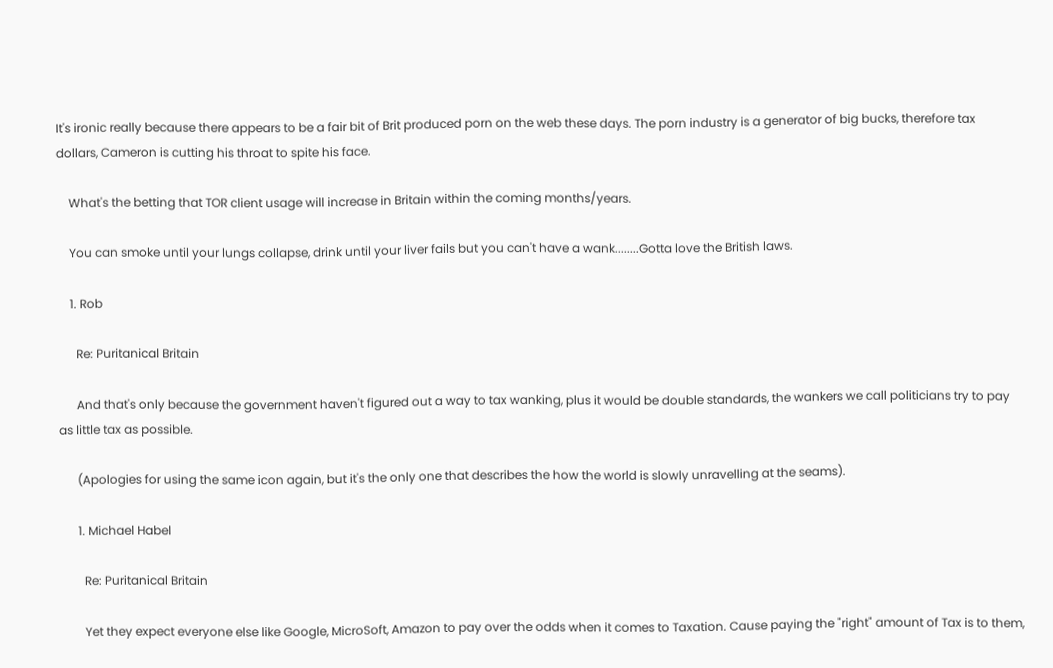It's ironic really because there appears to be a fair bit of Brit produced porn on the web these days. The porn industry is a generator of big bucks, therefore tax dollars, Cameron is cutting his throat to spite his face.

    What's the betting that TOR client usage will increase in Britain within the coming months/years.

    You can smoke until your lungs collapse, drink until your liver fails but you can't have a wank........Gotta love the British laws.

    1. Rob

      Re: Puritanical Britain

      And that's only because the government haven't figured out a way to tax wanking, plus it would be double standards, the wankers we call politicians try to pay as little tax as possible.

      (Apologies for using the same icon again, but it's the only one that describes the how the world is slowly unravelling at the seams).

      1. Michael Habel

        Re: Puritanical Britain

        Yet they expect everyone else like Google, MicroSoft, Amazon to pay over the odds when it comes to Taxation. Cause paying the "right" amount of Tax is to them,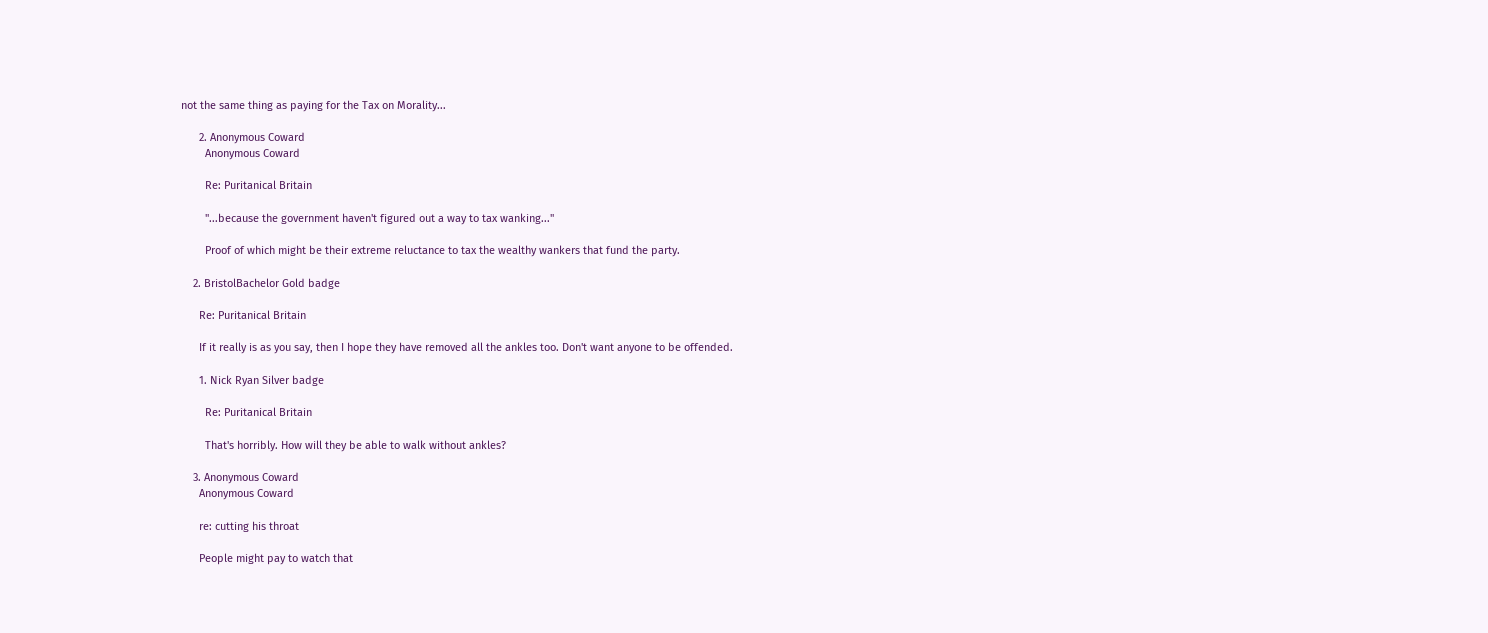not the same thing as paying for the Tax on Morality...

      2. Anonymous Coward
        Anonymous Coward

        Re: Puritanical Britain

        "...because the government haven't figured out a way to tax wanking..."

        Proof of which might be their extreme reluctance to tax the wealthy wankers that fund the party.

    2. BristolBachelor Gold badge

      Re: Puritanical Britain

      If it really is as you say, then I hope they have removed all the ankles too. Don't want anyone to be offended.

      1. Nick Ryan Silver badge

        Re: Puritanical Britain

        That's horribly. How will they be able to walk without ankles?

    3. Anonymous Coward
      Anonymous Coward

      re: cutting his throat

      People might pay to watch that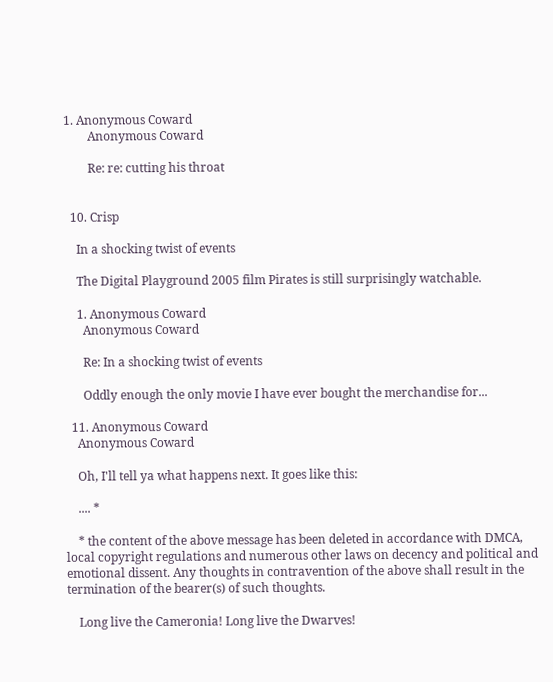1. Anonymous Coward
        Anonymous Coward

        Re: re: cutting his throat


  10. Crisp

    In a shocking twist of events

    The Digital Playground 2005 film Pirates is still surprisingly watchable.

    1. Anonymous Coward
      Anonymous Coward

      Re: In a shocking twist of events

      Oddly enough the only movie I have ever bought the merchandise for...

  11. Anonymous Coward
    Anonymous Coward

    Oh, I'll tell ya what happens next. It goes like this:

    .... *

    * the content of the above message has been deleted in accordance with DMCA, local copyright regulations and numerous other laws on decency and political and emotional dissent. Any thoughts in contravention of the above shall result in the termination of the bearer(s) of such thoughts.

    Long live the Cameronia! Long live the Dwarves!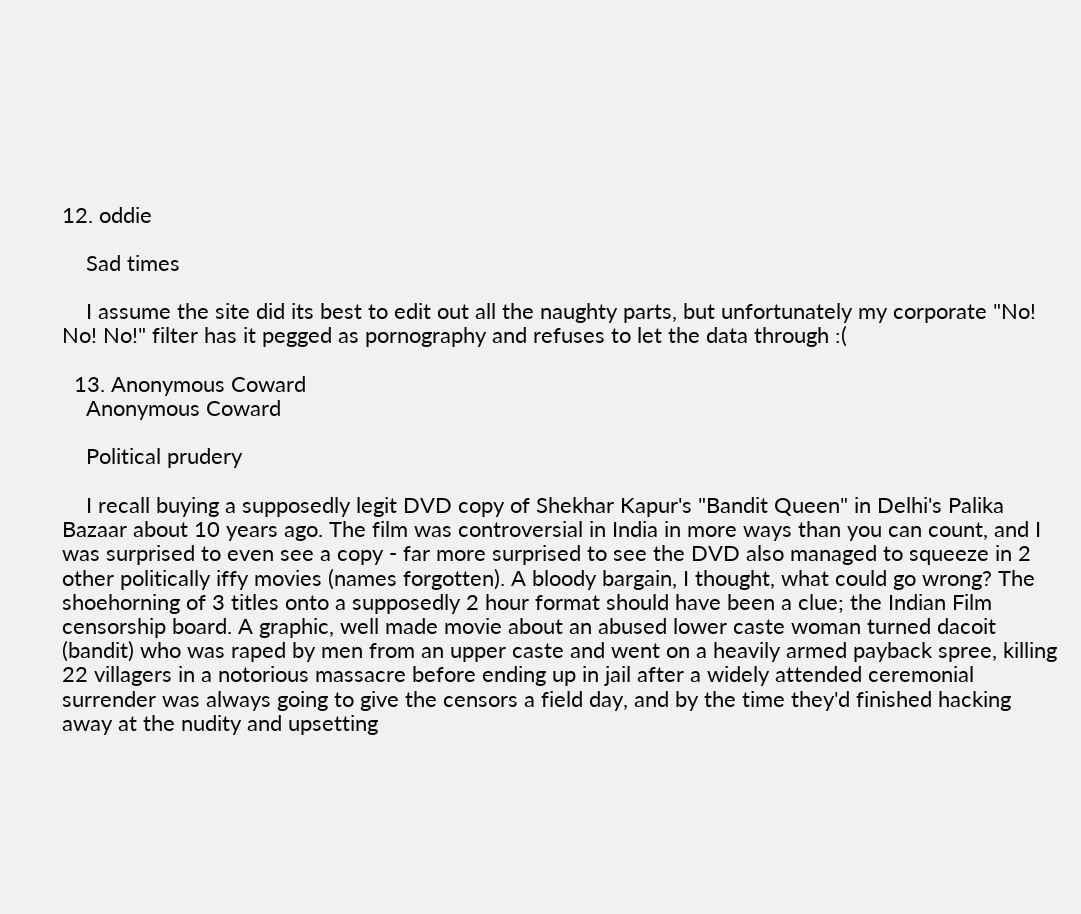12. oddie

    Sad times

    I assume the site did its best to edit out all the naughty parts, but unfortunately my corporate "No! No! No!" filter has it pegged as pornography and refuses to let the data through :(

  13. Anonymous Coward
    Anonymous Coward

    Political prudery

    I recall buying a supposedly legit DVD copy of Shekhar Kapur's "Bandit Queen" in Delhi's Palika Bazaar about 10 years ago. The film was controversial in India in more ways than you can count, and I was surprised to even see a copy - far more surprised to see the DVD also managed to squeeze in 2 other politically iffy movies (names forgotten). A bloody bargain, I thought, what could go wrong? The shoehorning of 3 titles onto a supposedly 2 hour format should have been a clue; the Indian Film censorship board. A graphic, well made movie about an abused lower caste woman turned dacoit (bandit) who was raped by men from an upper caste and went on a heavily armed payback spree, killing 22 villagers in a notorious massacre before ending up in jail after a widely attended ceremonial surrender was always going to give the censors a field day, and by the time they'd finished hacking away at the nudity and upsetting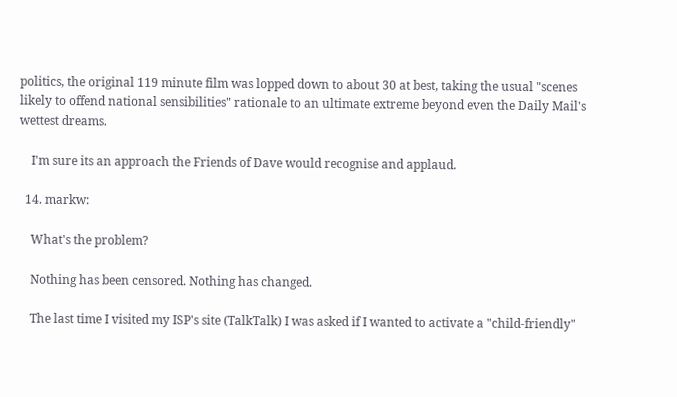politics, the original 119 minute film was lopped down to about 30 at best, taking the usual "scenes likely to offend national sensibilities" rationale to an ultimate extreme beyond even the Daily Mail's wettest dreams.

    I'm sure its an approach the Friends of Dave would recognise and applaud.

  14. markw:

    What's the problem?

    Nothing has been censored. Nothing has changed.

    The last time I visited my ISP's site (TalkTalk) I was asked if I wanted to activate a "child-friendly"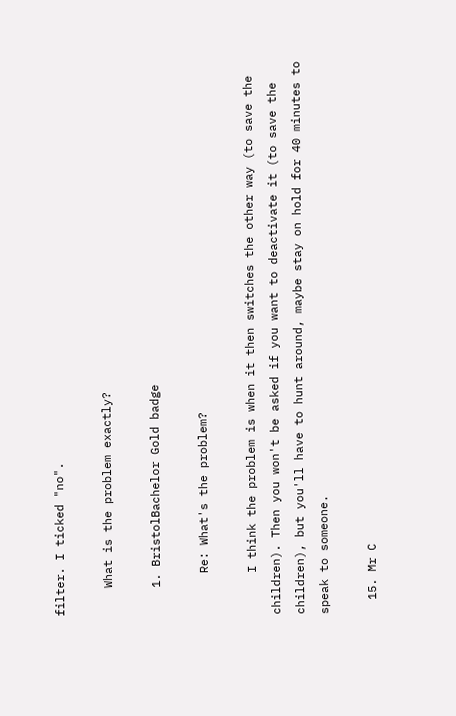filter. I ticked "no".

    What is the problem exactly?

    1. BristolBachelor Gold badge

      Re: What's the problem?

      I think the problem is when it then switches the other way (to save the children). Then you won't be asked if you want to deactivate it (to save the children), but you'll have to hunt around, maybe stay on hold for 40 minutes to speak to someone.

  15. Mr C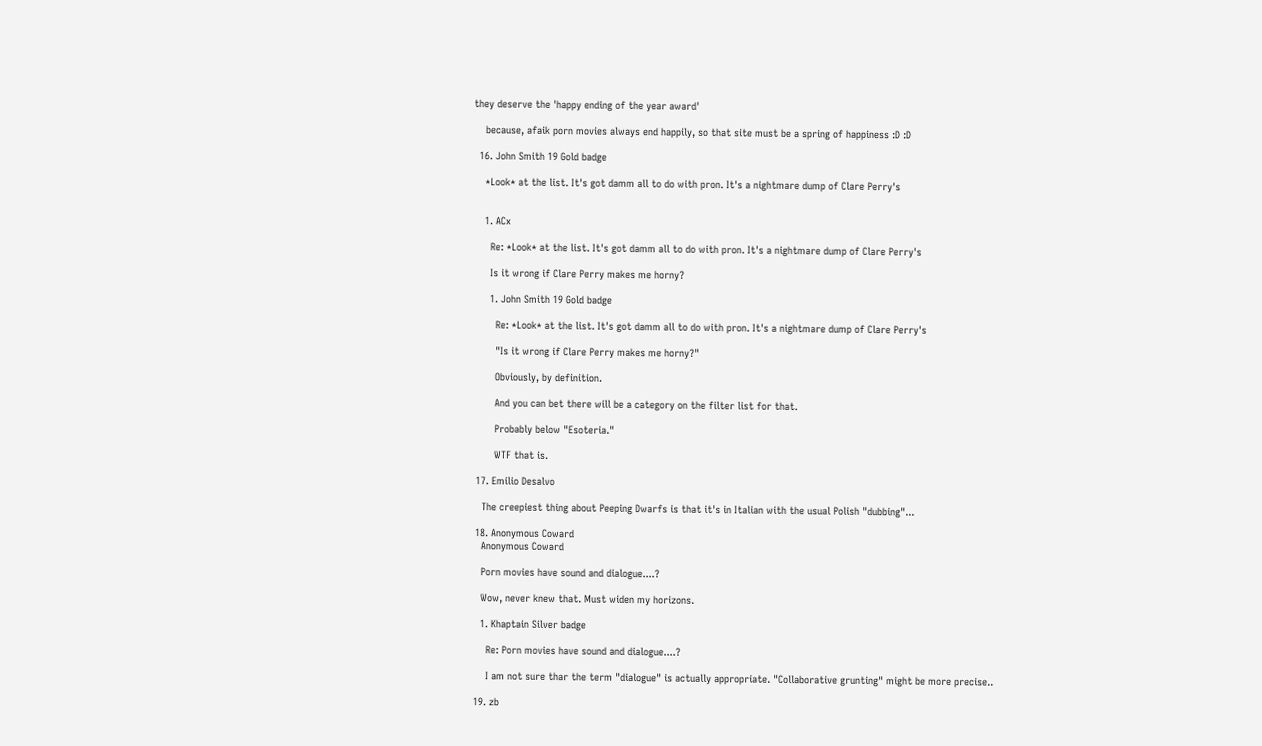they deserve the 'happy ending of the year award'

    because, afaik porn movies always end happily, so that site must be a spring of happiness :D :D

  16. John Smith 19 Gold badge

    *Look* at the list. It's got damm all to do with pron. It's a nightmare dump of Clare Perry's


    1. ACx

      Re: *Look* at the list. It's got damm all to do with pron. It's a nightmare dump of Clare Perry's

      Is it wrong if Clare Perry makes me horny?

      1. John Smith 19 Gold badge

        Re: *Look* at the list. It's got damm all to do with pron. It's a nightmare dump of Clare Perry's

        "Is it wrong if Clare Perry makes me horny?"

        Obviously, by definition.

        And you can bet there will be a category on the filter list for that.

        Probably below "Esoteria."

        WTF that is.

  17. Emilio Desalvo

    The creepiest thing about Peeping Dwarfs is that it's in Italian with the usual Polish "dubbing"...

  18. Anonymous Coward
    Anonymous Coward

    Porn movies have sound and dialogue....?

    Wow, never knew that. Must widen my horizons.

    1. Khaptain Silver badge

      Re: Porn movies have sound and dialogue....?

      I am not sure thar the term "dialogue" is actually appropriate. "Collaborative grunting" might be more precise..

  19. zb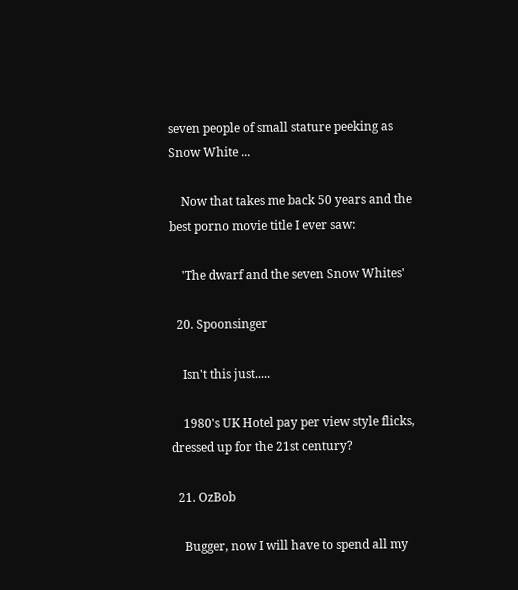seven people of small stature peeking as Snow White ...

    Now that takes me back 50 years and the best porno movie title I ever saw:

    'The dwarf and the seven Snow Whites'

  20. Spoonsinger

    Isn't this just.....

    1980's UK Hotel pay per view style flicks, dressed up for the 21st century?

  21. OzBob

    Bugger, now I will have to spend all my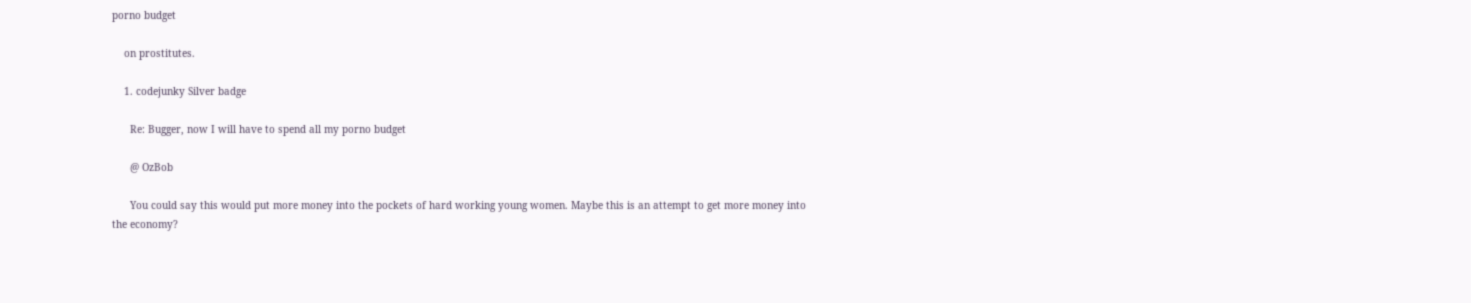porno budget

    on prostitutes.

    1. codejunky Silver badge

      Re: Bugger, now I will have to spend all my porno budget

      @ OzBob

      You could say this would put more money into the pockets of hard working young women. Maybe this is an attempt to get more money into the economy?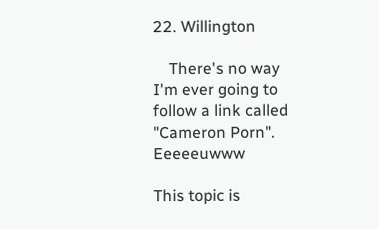22. Willington

    There's no way I'm ever going to follow a link called "Cameron Porn". Eeeeeuwww

This topic is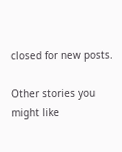closed for new posts.

Other stories you might like